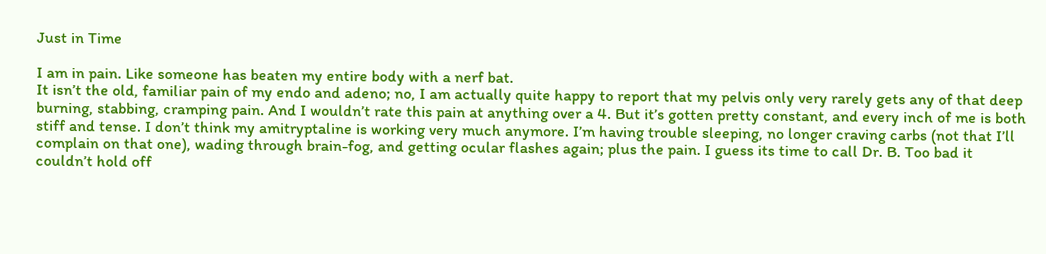Just in Time

I am in pain. Like someone has beaten my entire body with a nerf bat.
It isn’t the old, familiar pain of my endo and adeno; no, I am actually quite happy to report that my pelvis only very rarely gets any of that deep burning, stabbing, cramping pain. And I wouldn’t rate this pain at anything over a 4. But it’s gotten pretty constant, and every inch of me is both stiff and tense. I don’t think my amitryptaline is working very much anymore. I’m having trouble sleeping, no longer craving carbs (not that I’ll complain on that one), wading through brain-fog, and getting ocular flashes again; plus the pain. I guess its time to call Dr. B. Too bad it couldn’t hold off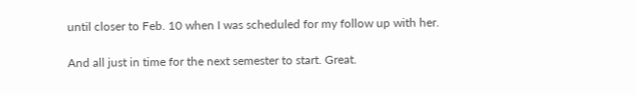until closer to Feb. 10 when I was scheduled for my follow up with her.

And all just in time for the next semester to start. Great.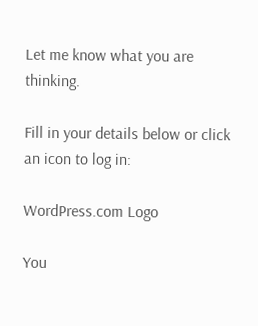Let me know what you are thinking.

Fill in your details below or click an icon to log in:

WordPress.com Logo

You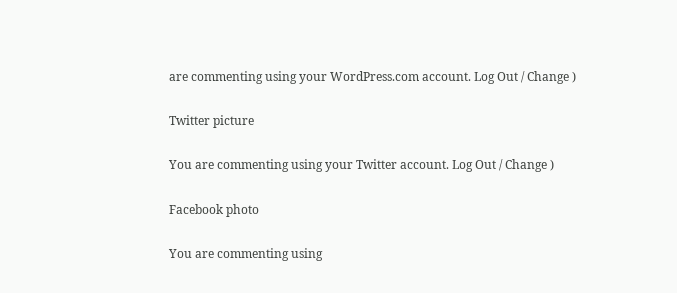are commenting using your WordPress.com account. Log Out / Change )

Twitter picture

You are commenting using your Twitter account. Log Out / Change )

Facebook photo

You are commenting using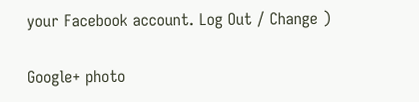your Facebook account. Log Out / Change )

Google+ photo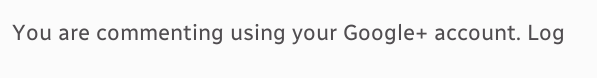You are commenting using your Google+ account. Log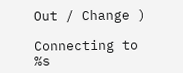Out / Change )

Connecting to %s